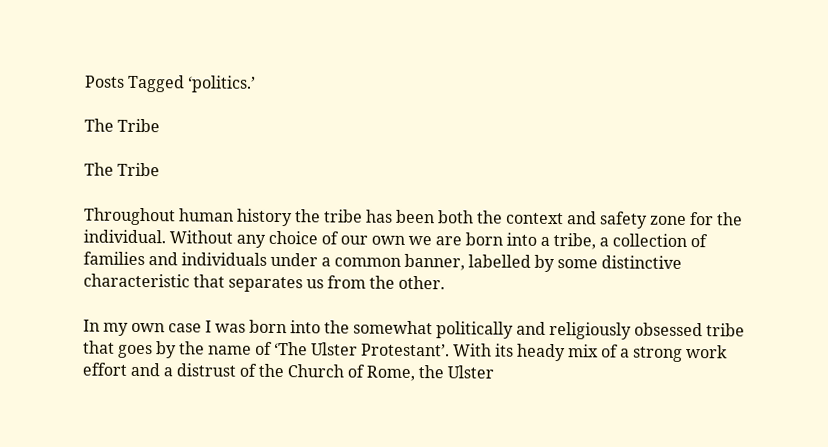Posts Tagged ‘politics.’

The Tribe

The Tribe

Throughout human history the tribe has been both the context and safety zone for the individual. Without any choice of our own we are born into a tribe, a collection of families and individuals under a common banner, labelled by some distinctive characteristic that separates us from the other.

In my own case I was born into the somewhat politically and religiously obsessed tribe that goes by the name of ‘The Ulster Protestant’. With its heady mix of a strong work effort and a distrust of the Church of Rome, the Ulster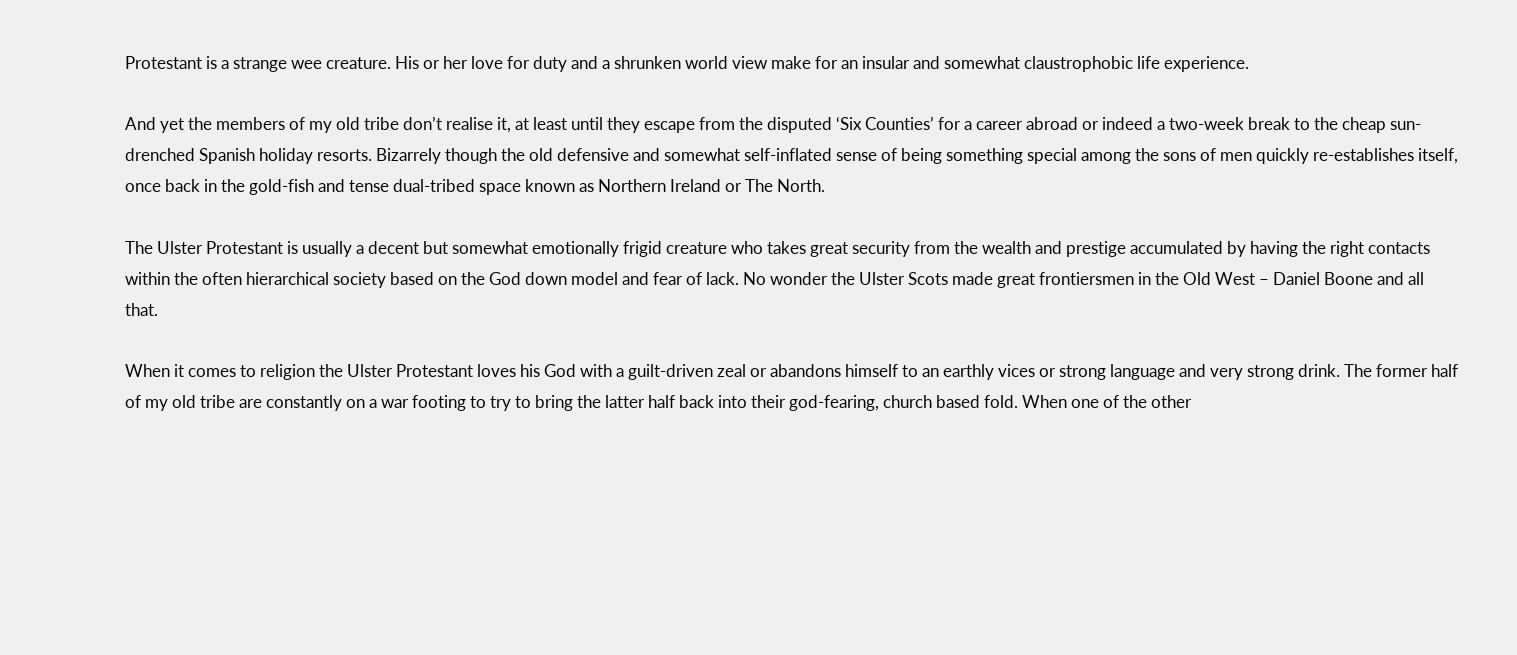Protestant is a strange wee creature. His or her love for duty and a shrunken world view make for an insular and somewhat claustrophobic life experience.

And yet the members of my old tribe don’t realise it, at least until they escape from the disputed ‘Six Counties’ for a career abroad or indeed a two-week break to the cheap sun-drenched Spanish holiday resorts. Bizarrely though the old defensive and somewhat self-inflated sense of being something special among the sons of men quickly re-establishes itself, once back in the gold-fish and tense dual-tribed space known as Northern Ireland or The North.

The Ulster Protestant is usually a decent but somewhat emotionally frigid creature who takes great security from the wealth and prestige accumulated by having the right contacts within the often hierarchical society based on the God down model and fear of lack. No wonder the Ulster Scots made great frontiersmen in the Old West – Daniel Boone and all that.

When it comes to religion the Ulster Protestant loves his God with a guilt-driven zeal or abandons himself to an earthly vices or strong language and very strong drink. The former half of my old tribe are constantly on a war footing to try to bring the latter half back into their god-fearing, church based fold. When one of the other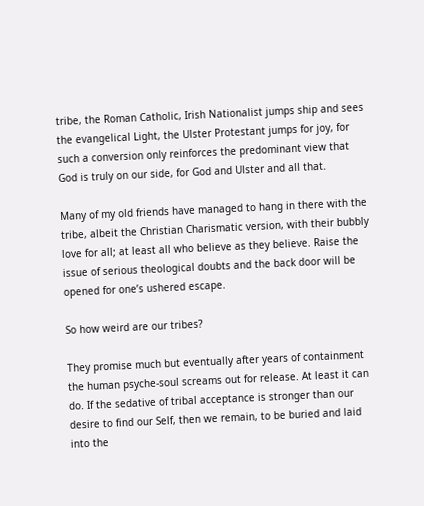tribe, the Roman Catholic, Irish Nationalist jumps ship and sees the evangelical Light, the Ulster Protestant jumps for joy, for such a conversion only reinforces the predominant view that God is truly on our side, for God and Ulster and all that.

Many of my old friends have managed to hang in there with the tribe, albeit the Christian Charismatic version, with their bubbly love for all; at least all who believe as they believe. Raise the issue of serious theological doubts and the back door will be opened for one’s ushered escape.

So how weird are our tribes?

They promise much but eventually after years of containment the human psyche-soul screams out for release. At least it can do. If the sedative of tribal acceptance is stronger than our desire to find our Self, then we remain, to be buried and laid into the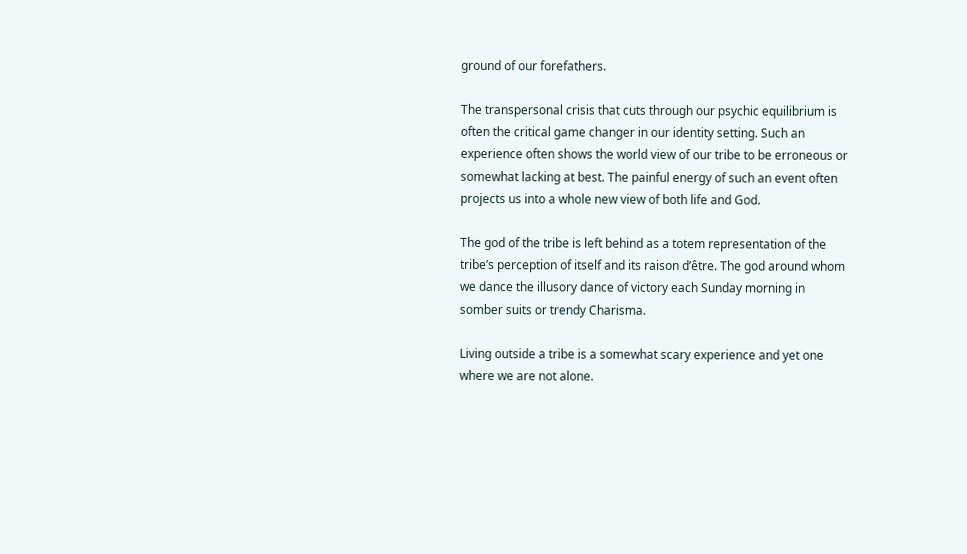ground of our forefathers.

The transpersonal crisis that cuts through our psychic equilibrium is often the critical game changer in our identity setting. Such an experience often shows the world view of our tribe to be erroneous or somewhat lacking at best. The painful energy of such an event often projects us into a whole new view of both life and God.

The god of the tribe is left behind as a totem representation of the tribe’s perception of itself and its raison d’être. The god around whom we dance the illusory dance of victory each Sunday morning in somber suits or trendy Charisma.

Living outside a tribe is a somewhat scary experience and yet one where we are not alone.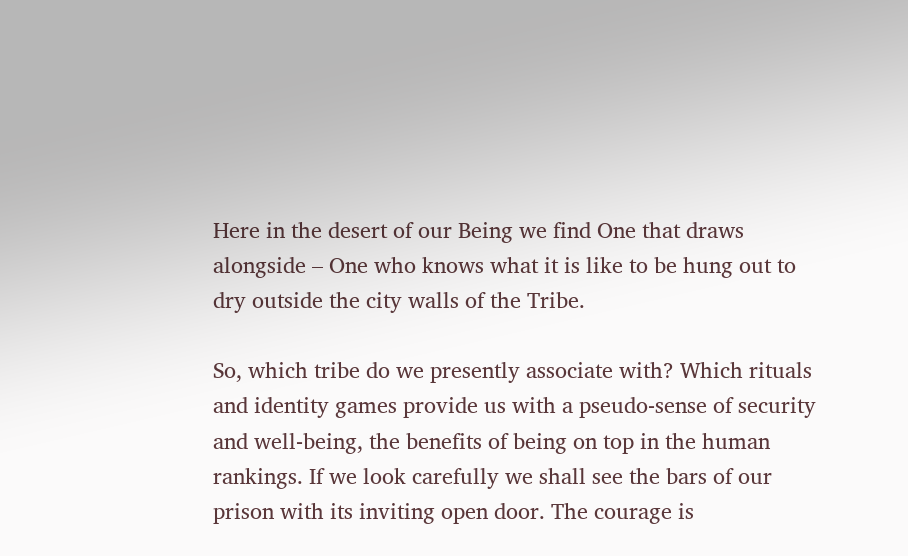Here in the desert of our Being we find One that draws alongside – One who knows what it is like to be hung out to dry outside the city walls of the Tribe.

So, which tribe do we presently associate with? Which rituals and identity games provide us with a pseudo-sense of security and well-being, the benefits of being on top in the human rankings. If we look carefully we shall see the bars of our prison with its inviting open door. The courage is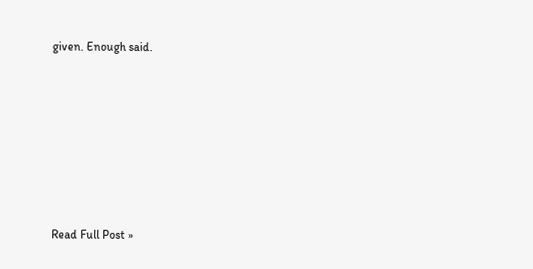given. Enough said.







Read Full Post »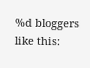%d bloggers like this: